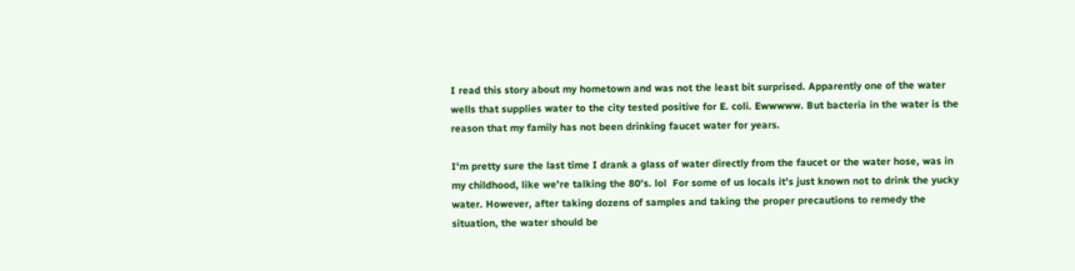I read this story about my hometown and was not the least bit surprised. Apparently one of the water wells that supplies water to the city tested positive for E. coli. Ewwwww. But bacteria in the water is the reason that my family has not been drinking faucet water for years.

I'm pretty sure the last time I drank a glass of water directly from the faucet or the water hose, was in my childhood, like we're talking the 80's. lol  For some of us locals it's just known not to drink the yucky water. However, after taking dozens of samples and taking the proper precautions to remedy the situation, the water should be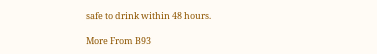safe to drink within 48 hours.

More From B93